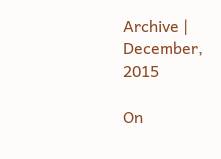Archive | December, 2015

On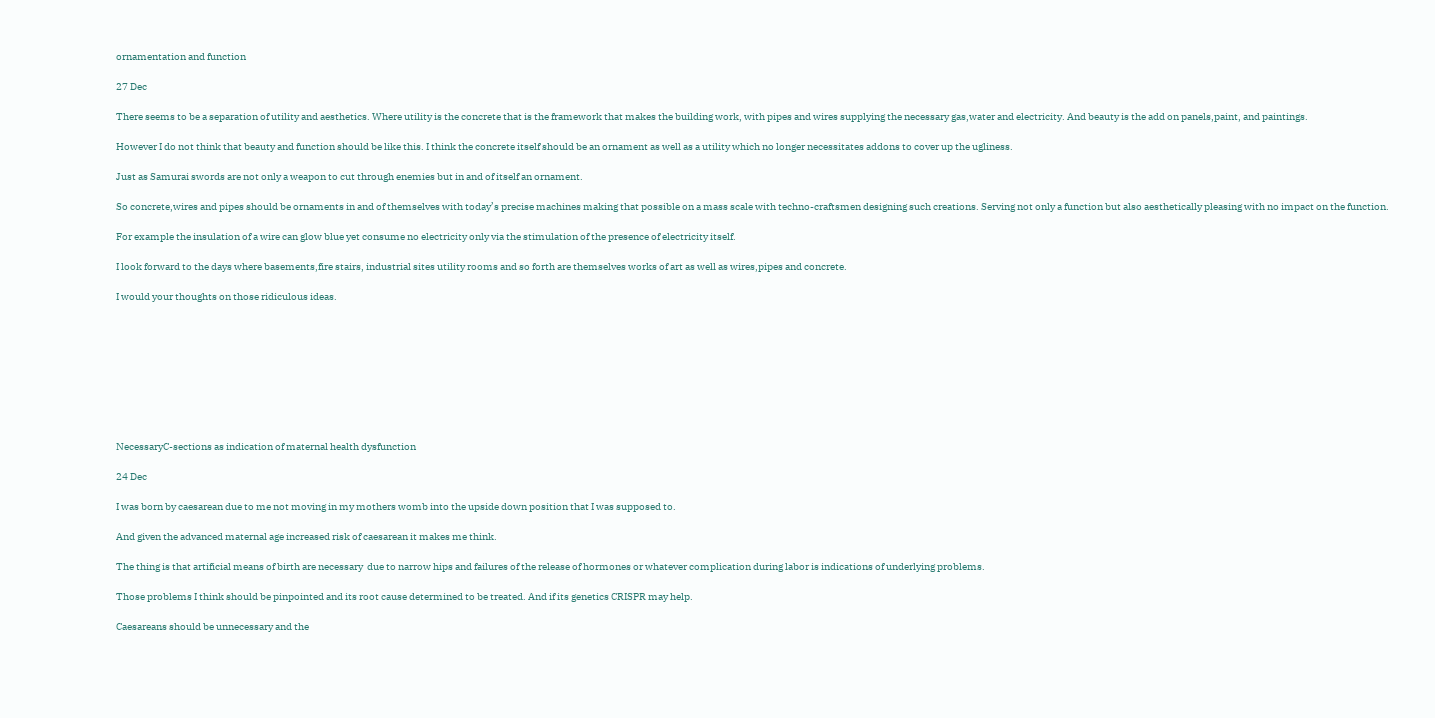ornamentation and function

27 Dec

There seems to be a separation of utility and aesthetics. Where utility is the concrete that is the framework that makes the building work, with pipes and wires supplying the necessary gas,water and electricity. And beauty is the add on panels,paint, and paintings.

However I do not think that beauty and function should be like this. I think the concrete itself should be an ornament as well as a utility which no longer necessitates addons to cover up the ugliness.

Just as Samurai swords are not only a weapon to cut through enemies but in and of itself an ornament.

So concrete,wires and pipes should be ornaments in and of themselves with today’s precise machines making that possible on a mass scale with techno-craftsmen designing such creations. Serving not only a function but also aesthetically pleasing with no impact on the function.

For example the insulation of a wire can glow blue yet consume no electricity only via the stimulation of the presence of electricity itself.

I look forward to the days where basements,fire stairs, industrial sites utility rooms and so forth are themselves works of art as well as wires,pipes and concrete.

I would your thoughts on those ridiculous ideas.









NecessaryC-sections as indication of maternal health dysfunction

24 Dec

I was born by caesarean due to me not moving in my mothers womb into the upside down position that I was supposed to.

And given the advanced maternal age increased risk of caesarean it makes me think.

The thing is that artificial means of birth are necessary  due to narrow hips and failures of the release of hormones or whatever complication during labor is indications of underlying problems.

Those problems I think should be pinpointed and its root cause determined to be treated. And if its genetics CRISPR may help.

Caesareans should be unnecessary and the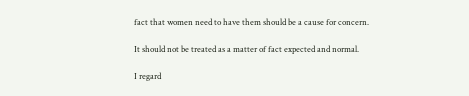fact that women need to have them should be a cause for concern.

It should not be treated as a matter of fact expected and normal.

I regard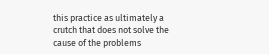this practice as ultimately a crutch that does not solve the cause of the problems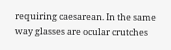requiring caesarean. In the same way glasses are ocular crutches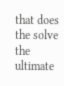that does the solve the ultimate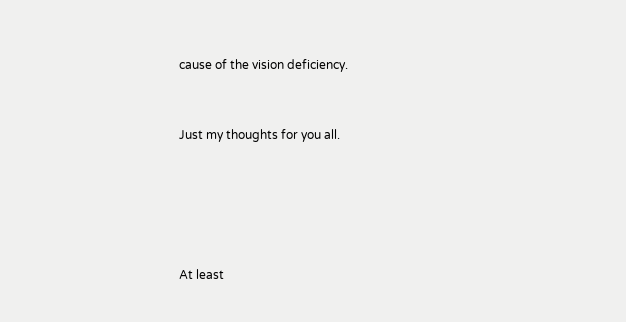cause of the vision deficiency.


Just my thoughts for you all.





At least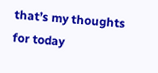that’s my thoughts for today